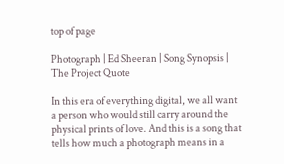top of page

Photograph | Ed Sheeran | Song Synopsis | The Project Quote

In this era of everything digital, we all want a person who would still carry around the physical prints of love. And this is a song that tells how much a photograph means in a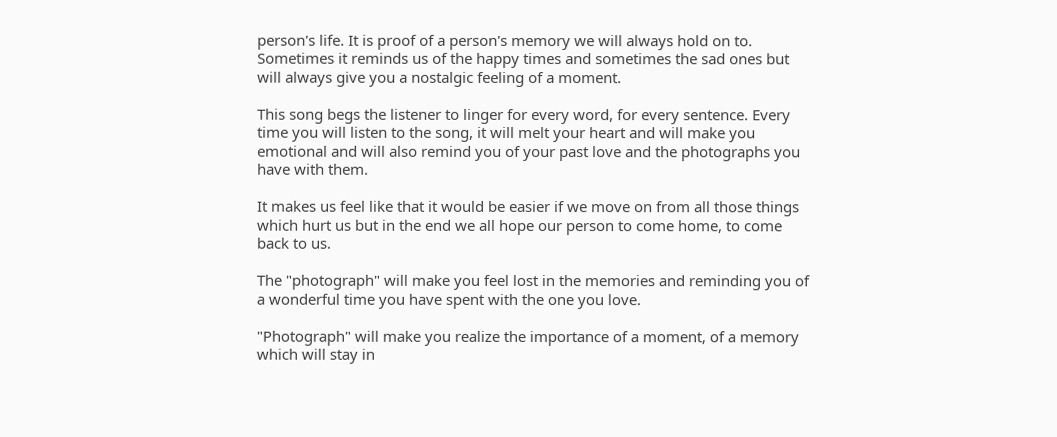person's life. It is proof of a person's memory we will always hold on to. Sometimes it reminds us of the happy times and sometimes the sad ones but will always give you a nostalgic feeling of a moment.

This song begs the listener to linger for every word, for every sentence. Every time you will listen to the song, it will melt your heart and will make you emotional and will also remind you of your past love and the photographs you have with them.

It makes us feel like that it would be easier if we move on from all those things which hurt us but in the end we all hope our person to come home, to come back to us.

The "photograph" will make you feel lost in the memories and reminding you of a wonderful time you have spent with the one you love.

"Photograph" will make you realize the importance of a moment, of a memory which will stay in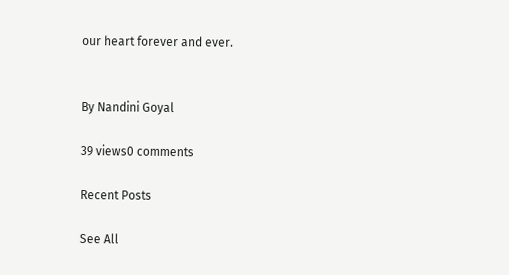our heart forever and ever.


By Nandini Goyal

39 views0 comments

Recent Posts

See All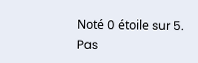Noté 0 étoile sur 5.
Pas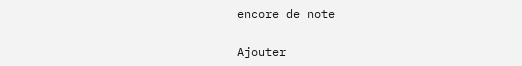encore de note

Ajouter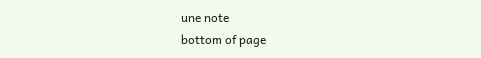une note
bottom of page